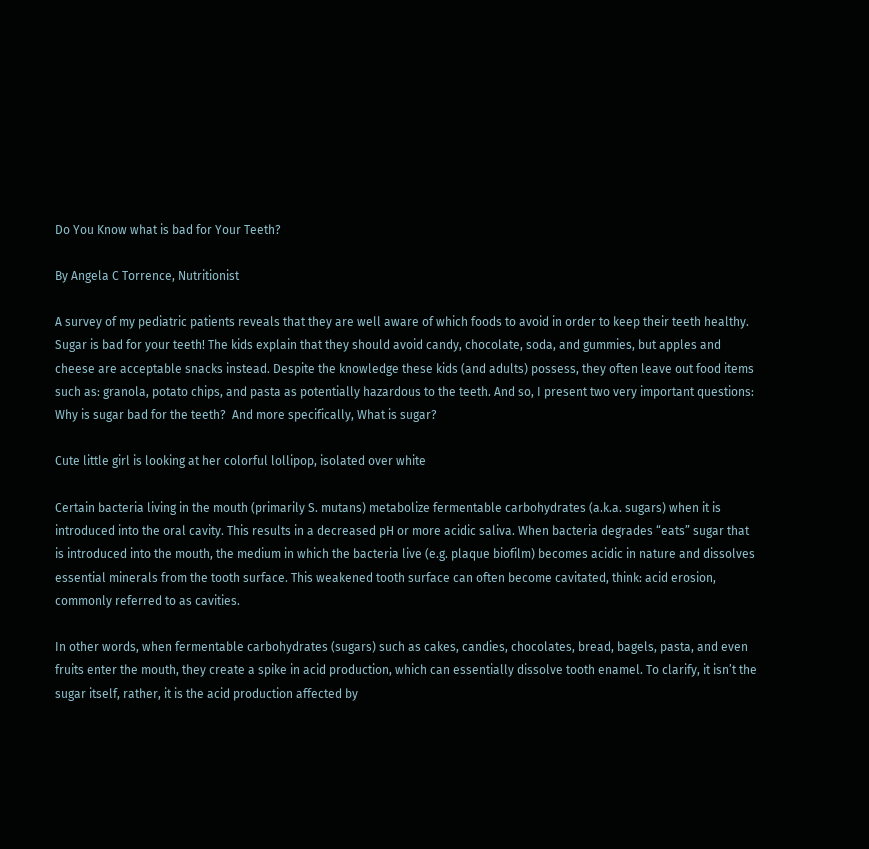Do You Know what is bad for Your Teeth?

By Angela C Torrence, Nutritionist

A survey of my pediatric patients reveals that they are well aware of which foods to avoid in order to keep their teeth healthy. Sugar is bad for your teeth! The kids explain that they should avoid candy, chocolate, soda, and gummies, but apples and cheese are acceptable snacks instead. Despite the knowledge these kids (and adults) possess, they often leave out food items such as: granola, potato chips, and pasta as potentially hazardous to the teeth. And so, I present two very important questions: Why is sugar bad for the teeth?  And more specifically, What is sugar?

Cute little girl is looking at her colorful lollipop, isolated over white

Certain bacteria living in the mouth (primarily S. mutans) metabolize fermentable carbohydrates (a.k.a. sugars) when it is introduced into the oral cavity. This results in a decreased pH or more acidic saliva. When bacteria degrades “eats” sugar that is introduced into the mouth, the medium in which the bacteria live (e.g. plaque biofilm) becomes acidic in nature and dissolves essential minerals from the tooth surface. This weakened tooth surface can often become cavitated, think: acid erosion, commonly referred to as cavities.

In other words, when fermentable carbohydrates (sugars) such as cakes, candies, chocolates, bread, bagels, pasta, and even fruits enter the mouth, they create a spike in acid production, which can essentially dissolve tooth enamel. To clarify, it isn’t the sugar itself, rather, it is the acid production affected by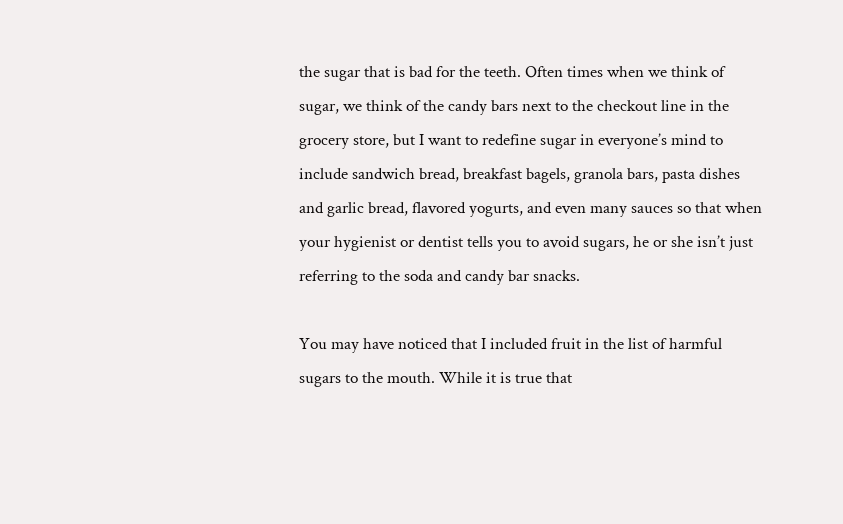the sugar that is bad for the teeth. Often times when we think of sugar, we think of the candy bars next to the checkout line in the grocery store, but I want to redefine sugar in everyone’s mind to include sandwich bread, breakfast bagels, granola bars, pasta dishes and garlic bread, flavored yogurts, and even many sauces so that when your hygienist or dentist tells you to avoid sugars, he or she isn’t just referring to the soda and candy bar snacks.

You may have noticed that I included fruit in the list of harmful sugars to the mouth. While it is true that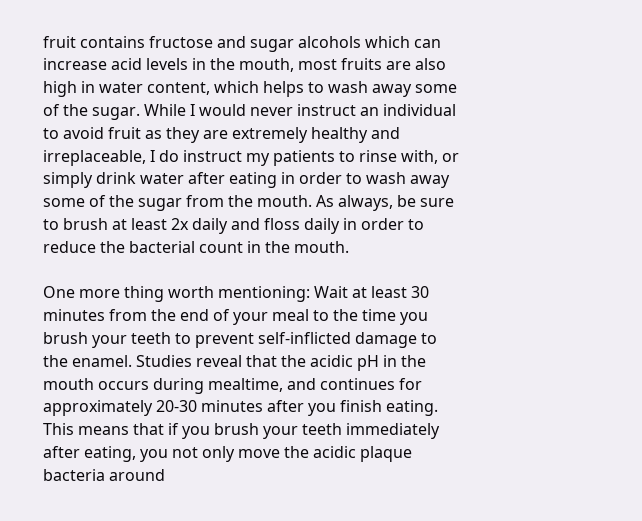fruit contains fructose and sugar alcohols which can increase acid levels in the mouth, most fruits are also high in water content, which helps to wash away some of the sugar. While I would never instruct an individual to avoid fruit as they are extremely healthy and irreplaceable, I do instruct my patients to rinse with, or simply drink water after eating in order to wash away some of the sugar from the mouth. As always, be sure to brush at least 2x daily and floss daily in order to reduce the bacterial count in the mouth.

One more thing worth mentioning: Wait at least 30 minutes from the end of your meal to the time you brush your teeth to prevent self-inflicted damage to the enamel. Studies reveal that the acidic pH in the mouth occurs during mealtime, and continues for approximately 20-30 minutes after you finish eating.  This means that if you brush your teeth immediately after eating, you not only move the acidic plaque bacteria around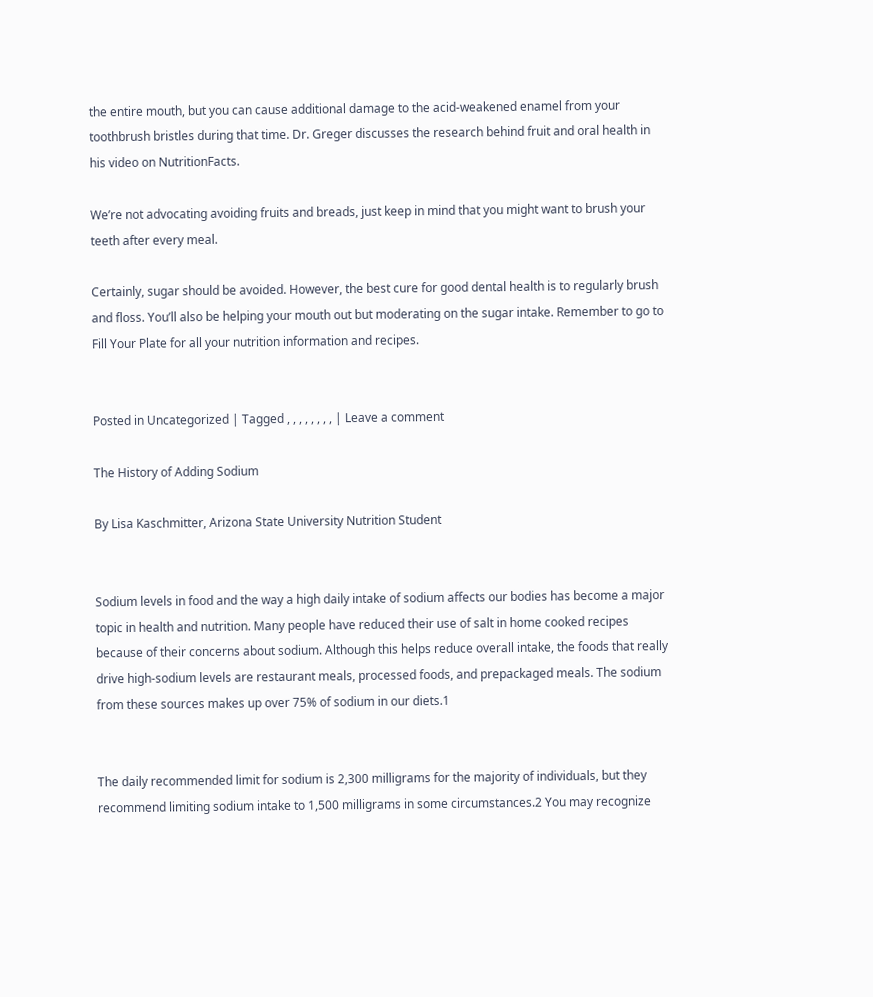the entire mouth, but you can cause additional damage to the acid-weakened enamel from your toothbrush bristles during that time. Dr. Greger discusses the research behind fruit and oral health in his video on NutritionFacts.

We’re not advocating avoiding fruits and breads, just keep in mind that you might want to brush your teeth after every meal.

Certainly, sugar should be avoided. However, the best cure for good dental health is to regularly brush and floss. You’ll also be helping your mouth out but moderating on the sugar intake. Remember to go to Fill Your Plate for all your nutrition information and recipes.


Posted in Uncategorized | Tagged , , , , , , , , | Leave a comment

The History of Adding Sodium

By Lisa Kaschmitter, Arizona State University Nutrition Student


Sodium levels in food and the way a high daily intake of sodium affects our bodies has become a major topic in health and nutrition. Many people have reduced their use of salt in home cooked recipes because of their concerns about sodium. Although this helps reduce overall intake, the foods that really drive high-sodium levels are restaurant meals, processed foods, and prepackaged meals. The sodium from these sources makes up over 75% of sodium in our diets.1


The daily recommended limit for sodium is 2,300 milligrams for the majority of individuals, but they recommend limiting sodium intake to 1,500 milligrams in some circumstances.2 You may recognize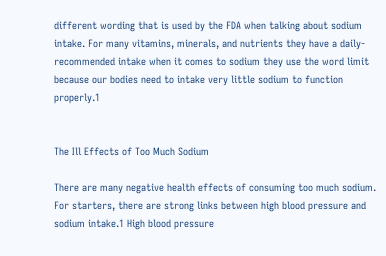different wording that is used by the FDA when talking about sodium intake. For many vitamins, minerals, and nutrients they have a daily-recommended intake when it comes to sodium they use the word limit because our bodies need to intake very little sodium to function properly.1


The Ill Effects of Too Much Sodium

There are many negative health effects of consuming too much sodium. For starters, there are strong links between high blood pressure and sodium intake.1 High blood pressure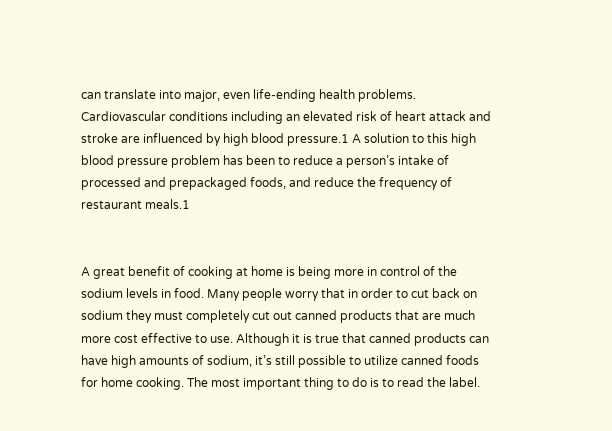can translate into major, even life-ending health problems. Cardiovascular conditions including an elevated risk of heart attack and stroke are influenced by high blood pressure.1 A solution to this high blood pressure problem has been to reduce a person’s intake of processed and prepackaged foods, and reduce the frequency of restaurant meals.1


A great benefit of cooking at home is being more in control of the sodium levels in food. Many people worry that in order to cut back on sodium they must completely cut out canned products that are much more cost effective to use. Although it is true that canned products can have high amounts of sodium, it’s still possible to utilize canned foods for home cooking. The most important thing to do is to read the label.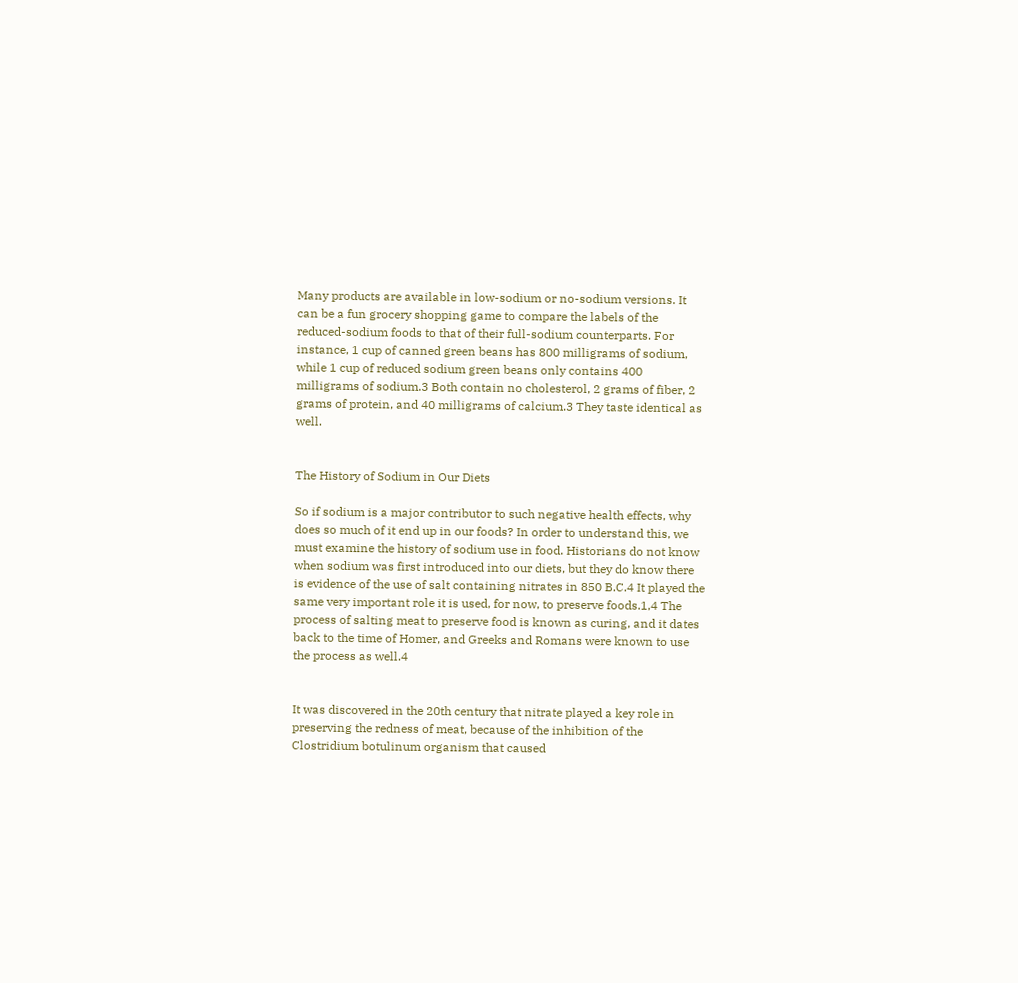Many products are available in low-sodium or no-sodium versions. It can be a fun grocery shopping game to compare the labels of the reduced-sodium foods to that of their full-sodium counterparts. For instance, 1 cup of canned green beans has 800 milligrams of sodium, while 1 cup of reduced sodium green beans only contains 400 milligrams of sodium.3 Both contain no cholesterol, 2 grams of fiber, 2 grams of protein, and 40 milligrams of calcium.3 They taste identical as well.


The History of Sodium in Our Diets

So if sodium is a major contributor to such negative health effects, why does so much of it end up in our foods? In order to understand this, we must examine the history of sodium use in food. Historians do not know when sodium was first introduced into our diets, but they do know there is evidence of the use of salt containing nitrates in 850 B.C.4 It played the same very important role it is used, for now, to preserve foods.1,4 The process of salting meat to preserve food is known as curing, and it dates back to the time of Homer, and Greeks and Romans were known to use the process as well.4


It was discovered in the 20th century that nitrate played a key role in preserving the redness of meat, because of the inhibition of the Clostridium botulinum organism that caused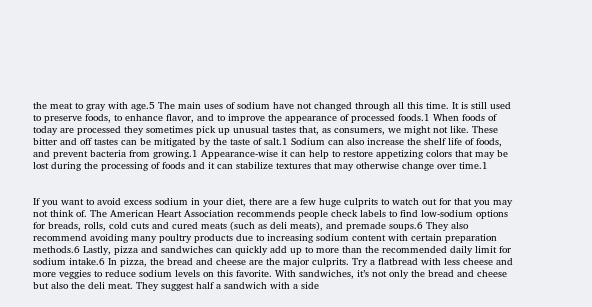the meat to gray with age.5 The main uses of sodium have not changed through all this time. It is still used to preserve foods, to enhance flavor, and to improve the appearance of processed foods.1 When foods of today are processed they sometimes pick up unusual tastes that, as consumers, we might not like. These bitter and off tastes can be mitigated by the taste of salt.1 Sodium can also increase the shelf life of foods, and prevent bacteria from growing.1 Appearance-wise it can help to restore appetizing colors that may be lost during the processing of foods and it can stabilize textures that may otherwise change over time.1


If you want to avoid excess sodium in your diet, there are a few huge culprits to watch out for that you may not think of. The American Heart Association recommends people check labels to find low-sodium options for breads, rolls, cold cuts and cured meats (such as deli meats), and premade soups.6 They also recommend avoiding many poultry products due to increasing sodium content with certain preparation methods.6 Lastly, pizza and sandwiches can quickly add up to more than the recommended daily limit for sodium intake.6 In pizza, the bread and cheese are the major culprits. Try a flatbread with less cheese and more veggies to reduce sodium levels on this favorite. With sandwiches, it’s not only the bread and cheese but also the deli meat. They suggest half a sandwich with a side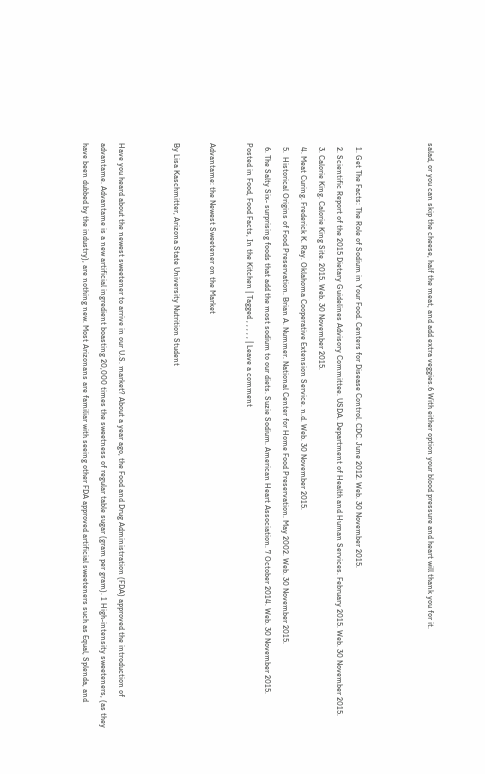salad, or you can skip the cheese, half the meat, and add extra veggies.6 With either option your blood pressure and heart will thank you for it.



  1. Get The Facts: The Role of Sodium in Your Food. Centers for Disease Control. CDC. June 2012. Web. 30 November 2015.
  2. Scientific Report of the 2015 Dietary Guidelines Advisory Committee. USDA. Department of Health and Human Services. February 2015. Web. 30 November 2015.
  3. Calorie King. Calorie King Site. 2015. Web. 30 November 2015.
  4. Meat Curing. Frederick K. Ray. Oklahoma Cooperative Extension Service. n.d. Web. 30 November 2015.
  5.  Historical Origins of Food Preservation. Brian A. Nummer. National Center for Home Food Preservation. May 2002. Web. 30 November 2015.
  6. The Salty Six- surprising foods that add the most sodium to our diets. Suzie Sodium. American Heart Association. 7 October 2014. Web. 30 November 2015.
Posted in Food, Food Facts, In the Kitchen | Tagged , , , , , | Leave a comment

Advantame: the Newest Sweetener on the Market

By Lisa Kaschmitter, Arizona State University Nutrition Student


Have you heard about the newest sweetener to arrive in our U.S. market? About a year ago, the Food and Drug Administration (FDA) approved the introduction of advantame. Advantame is a new artificial ingredient boasting 20,000 times the sweetness of regular table sugar (gram per gram). 1 High-intensity sweeteners, (as they have been dubbed by the industry), are nothing new. Most Arizonans are familiar with seeing other FDA approved artificial sweeteners such as Equal, Splenda, and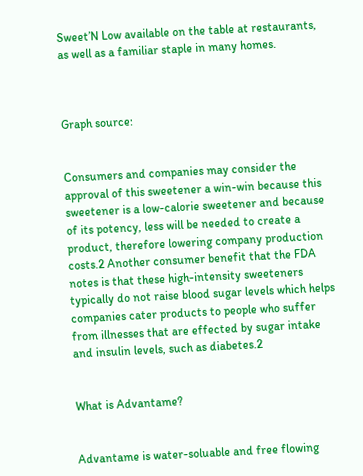Sweet’N Low available on the table at restaurants, as well as a familiar staple in many homes.



Graph source:


Consumers and companies may consider the approval of this sweetener a win-win because this sweetener is a low-calorie sweetener and because of its potency, less will be needed to create a product, therefore lowering company production costs.2 Another consumer benefit that the FDA notes is that these high-intensity sweeteners typically do not raise blood sugar levels which helps companies cater products to people who suffer from illnesses that are effected by sugar intake and insulin levels, such as diabetes.2


What is Advantame?


Advantame is water-soluable and free flowing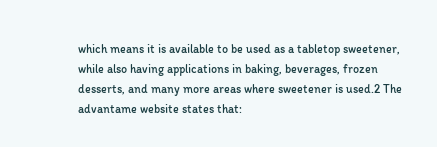which means it is available to be used as a tabletop sweetener, while also having applications in baking, beverages, frozen desserts, and many more areas where sweetener is used.2 The advantame website states that: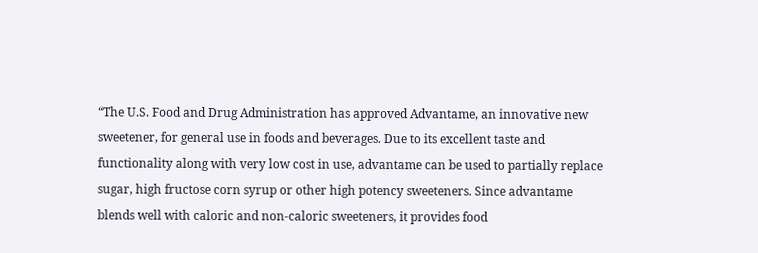“The U.S. Food and Drug Administration has approved Advantame, an innovative new sweetener, for general use in foods and beverages. Due to its excellent taste and functionality along with very low cost in use, advantame can be used to partially replace sugar, high fructose corn syrup or other high potency sweeteners. Since advantame blends well with caloric and non-caloric sweeteners, it provides food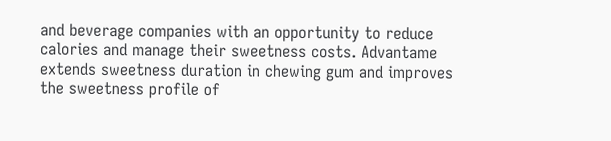and beverage companies with an opportunity to reduce calories and manage their sweetness costs. Advantame extends sweetness duration in chewing gum and improves the sweetness profile of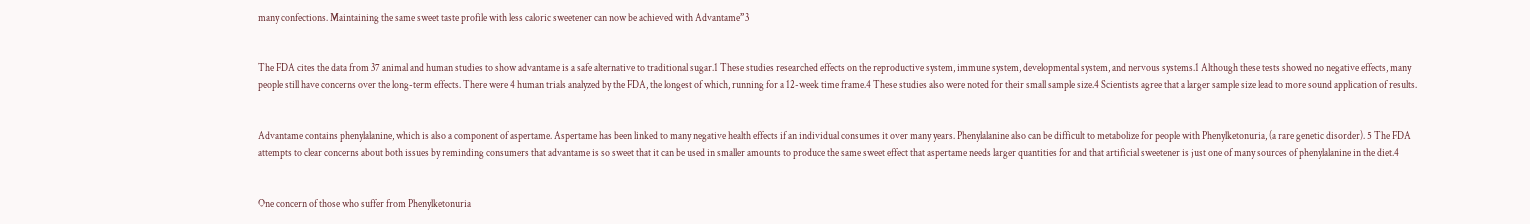many confections. Maintaining the same sweet taste profile with less caloric sweetener can now be achieved with Advantame”3


The FDA cites the data from 37 animal and human studies to show advantame is a safe alternative to traditional sugar.1 These studies researched effects on the reproductive system, immune system, developmental system, and nervous systems.1 Although these tests showed no negative effects, many people still have concerns over the long-term effects. There were 4 human trials analyzed by the FDA, the longest of which, running for a 12-week time frame.4 These studies also were noted for their small sample size.4 Scientists agree that a larger sample size lead to more sound application of results.


Advantame contains phenylalanine, which is also a component of aspertame. Aspertame has been linked to many negative health effects if an individual consumes it over many years. Phenylalanine also can be difficult to metabolize for people with Phenylketonuria, (a rare genetic disorder). 5 The FDA attempts to clear concerns about both issues by reminding consumers that advantame is so sweet that it can be used in smaller amounts to produce the same sweet effect that aspertame needs larger quantities for and that artificial sweetener is just one of many sources of phenylalanine in the diet.4


One concern of those who suffer from Phenylketonuria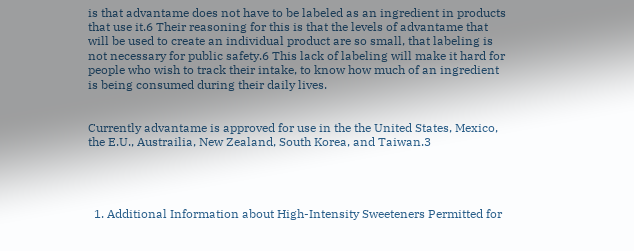is that advantame does not have to be labeled as an ingredient in products that use it.6 Their reasoning for this is that the levels of advantame that will be used to create an individual product are so small, that labeling is not necessary for public safety.6 This lack of labeling will make it hard for people who wish to track their intake, to know how much of an ingredient is being consumed during their daily lives.


Currently advantame is approved for use in the the United States, Mexico, the E.U., Austrailia, New Zealand, South Korea, and Taiwan.3




  1. Additional Information about High-Intensity Sweeteners Permitted for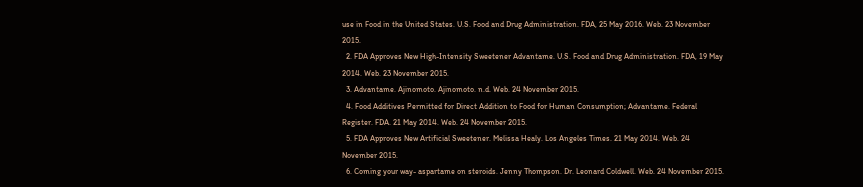use in Food in the United States. U.S. Food and Drug Administration. FDA, 25 May 2016. Web. 23 November 2015.
  2. FDA Approves New High-Intensity Sweetener Advantame. U.S. Food and Drug Administration. FDA, 19 May 2014. Web. 23 November 2015.
  3. Advantame. Ajinomoto. Ajinomoto. n.d. Web. 24 November 2015.
  4. Food Additives Permitted for Direct Addition to Food for Human Consumption; Advantame. Federal Register. FDA. 21 May 2014. Web. 24 November 2015.
  5. FDA Approves New Artificial Sweetener. Melissa Healy. Los Angeles Times. 21 May 2014. Web. 24 November 2015.
  6. Coming your way- aspartame on steroids. Jenny Thompson. Dr. Leonard Coldwell. Web. 24 November 2015.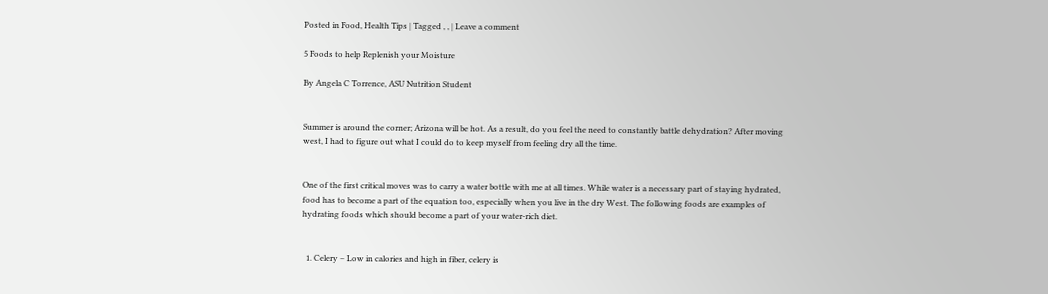Posted in Food, Health Tips | Tagged , , | Leave a comment

5 Foods to help Replenish your Moisture

By Angela C Torrence, ASU Nutrition Student


Summer is around the corner; Arizona will be hot. As a result, do you feel the need to constantly battle dehydration? After moving west, I had to figure out what I could do to keep myself from feeling dry all the time.


One of the first critical moves was to carry a water bottle with me at all times. While water is a necessary part of staying hydrated, food has to become a part of the equation too, especially when you live in the dry West. The following foods are examples of hydrating foods which should become a part of your water-rich diet.


  1. Celery – Low in calories and high in fiber, celery is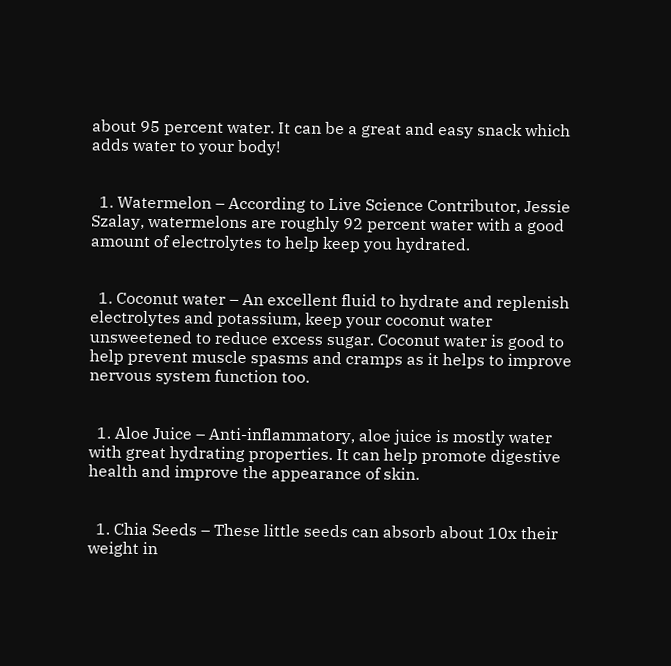about 95 percent water. It can be a great and easy snack which adds water to your body!


  1. Watermelon – According to Live Science Contributor, Jessie Szalay, watermelons are roughly 92 percent water with a good amount of electrolytes to help keep you hydrated.


  1. Coconut water – An excellent fluid to hydrate and replenish electrolytes and potassium, keep your coconut water unsweetened to reduce excess sugar. Coconut water is good to help prevent muscle spasms and cramps as it helps to improve nervous system function too.


  1. Aloe Juice – Anti-inflammatory, aloe juice is mostly water with great hydrating properties. It can help promote digestive health and improve the appearance of skin.


  1. Chia Seeds – These little seeds can absorb about 10x their weight in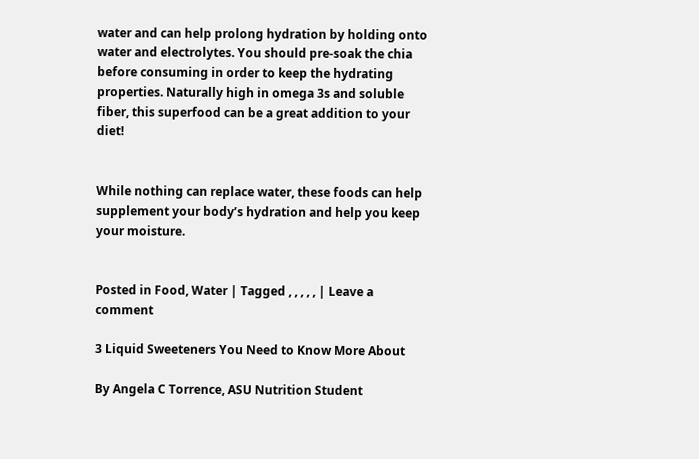water and can help prolong hydration by holding onto water and electrolytes. You should pre-soak the chia before consuming in order to keep the hydrating properties. Naturally high in omega 3s and soluble fiber, this superfood can be a great addition to your diet!


While nothing can replace water, these foods can help supplement your body’s hydration and help you keep your moisture.


Posted in Food, Water | Tagged , , , , , | Leave a comment

3 Liquid Sweeteners You Need to Know More About

By Angela C Torrence, ASU Nutrition Student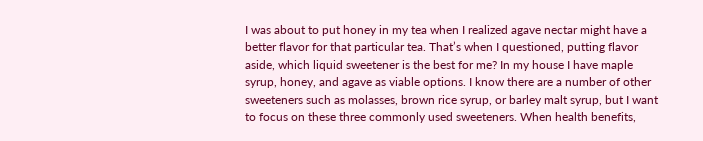I was about to put honey in my tea when I realized agave nectar might have a better flavor for that particular tea. That’s when I questioned, putting flavor aside, which liquid sweetener is the best for me? In my house I have maple syrup, honey, and agave as viable options. I know there are a number of other sweeteners such as molasses, brown rice syrup, or barley malt syrup, but I want to focus on these three commonly used sweeteners. When health benefits,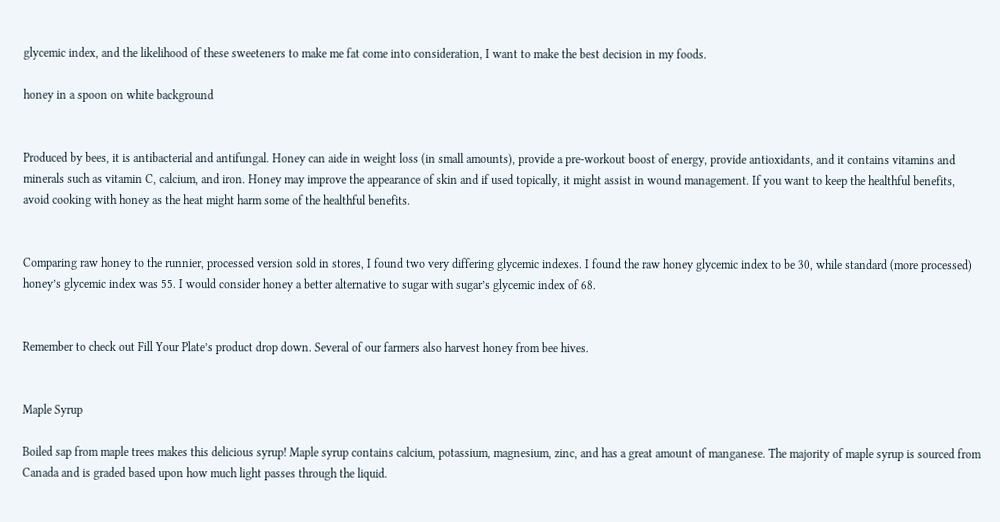glycemic index, and the likelihood of these sweeteners to make me fat come into consideration, I want to make the best decision in my foods.

honey in a spoon on white background


Produced by bees, it is antibacterial and antifungal. Honey can aide in weight loss (in small amounts), provide a pre-workout boost of energy, provide antioxidants, and it contains vitamins and minerals such as vitamin C, calcium, and iron. Honey may improve the appearance of skin and if used topically, it might assist in wound management. If you want to keep the healthful benefits, avoid cooking with honey as the heat might harm some of the healthful benefits.


Comparing raw honey to the runnier, processed version sold in stores, I found two very differing glycemic indexes. I found the raw honey glycemic index to be 30, while standard (more processed) honey’s glycemic index was 55. I would consider honey a better alternative to sugar with sugar’s glycemic index of 68.


Remember to check out Fill Your Plate’s product drop down. Several of our farmers also harvest honey from bee hives.


Maple Syrup

Boiled sap from maple trees makes this delicious syrup! Maple syrup contains calcium, potassium, magnesium, zinc, and has a great amount of manganese. The majority of maple syrup is sourced from Canada and is graded based upon how much light passes through the liquid.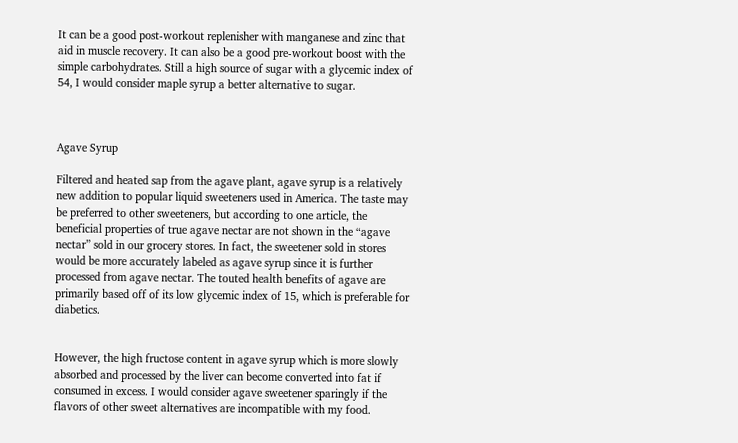It can be a good post-workout replenisher with manganese and zinc that aid in muscle recovery. It can also be a good pre-workout boost with the simple carbohydrates. Still a high source of sugar with a glycemic index of 54, I would consider maple syrup a better alternative to sugar.



Agave Syrup

Filtered and heated sap from the agave plant, agave syrup is a relatively new addition to popular liquid sweeteners used in America. The taste may be preferred to other sweeteners, but according to one article, the beneficial properties of true agave nectar are not shown in the “agave nectar” sold in our grocery stores. In fact, the sweetener sold in stores would be more accurately labeled as agave syrup since it is further processed from agave nectar. The touted health benefits of agave are primarily based off of its low glycemic index of 15, which is preferable for diabetics.


However, the high fructose content in agave syrup which is more slowly absorbed and processed by the liver can become converted into fat if consumed in excess. I would consider agave sweetener sparingly if the flavors of other sweet alternatives are incompatible with my food.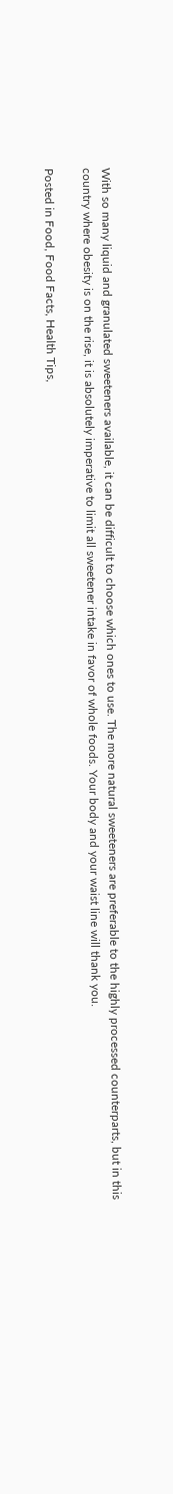With so many liquid and granulated sweeteners available, it can be difficult to choose which ones to use. The more natural sweeteners are preferable to the highly processed counterparts, but in this country where obesity is on the rise, it is absolutely imperative to limit all sweetener intake in favor of whole foods. Your body and your waist line will thank you.

Posted in Food, Food Facts, Health Tips,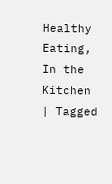Healthy Eating, In the Kitchen | Tagged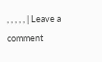, , , , , | Leave a comment